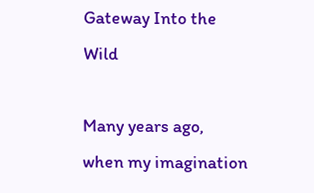Gateway Into the Wild

Many years ago, when my imagination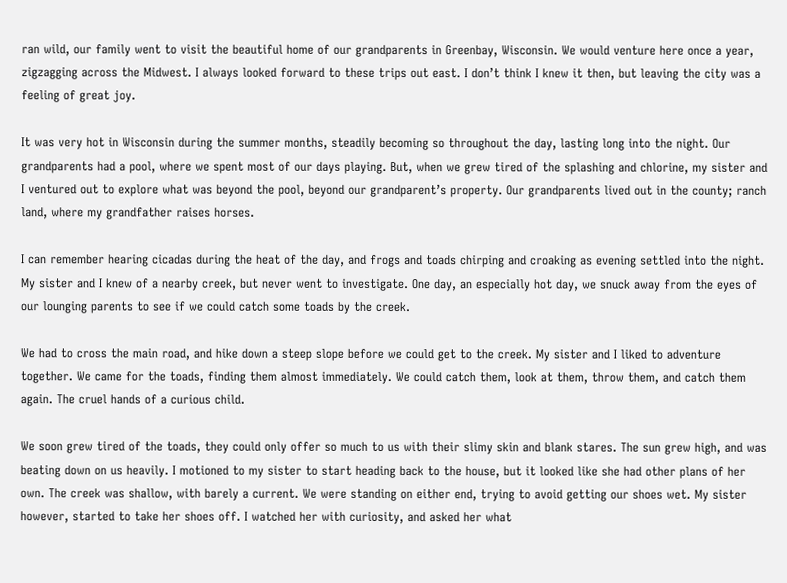ran wild, our family went to visit the beautiful home of our grandparents in Greenbay, Wisconsin. We would venture here once a year, zigzagging across the Midwest. I always looked forward to these trips out east. I don’t think I knew it then, but leaving the city was a feeling of great joy.

It was very hot in Wisconsin during the summer months, steadily becoming so throughout the day, lasting long into the night. Our grandparents had a pool, where we spent most of our days playing. But, when we grew tired of the splashing and chlorine, my sister and I ventured out to explore what was beyond the pool, beyond our grandparent’s property. Our grandparents lived out in the county; ranch land, where my grandfather raises horses.

I can remember hearing cicadas during the heat of the day, and frogs and toads chirping and croaking as evening settled into the night. My sister and I knew of a nearby creek, but never went to investigate. One day, an especially hot day, we snuck away from the eyes of our lounging parents to see if we could catch some toads by the creek.

We had to cross the main road, and hike down a steep slope before we could get to the creek. My sister and I liked to adventure together. We came for the toads, finding them almost immediately. We could catch them, look at them, throw them, and catch them again. The cruel hands of a curious child.

We soon grew tired of the toads, they could only offer so much to us with their slimy skin and blank stares. The sun grew high, and was beating down on us heavily. I motioned to my sister to start heading back to the house, but it looked like she had other plans of her own. The creek was shallow, with barely a current. We were standing on either end, trying to avoid getting our shoes wet. My sister however, started to take her shoes off. I watched her with curiosity, and asked her what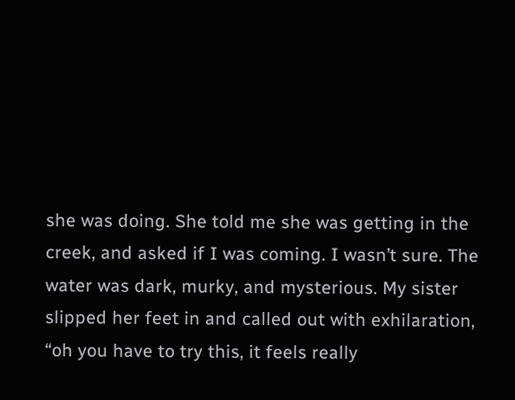she was doing. She told me she was getting in the creek, and asked if I was coming. I wasn’t sure. The water was dark, murky, and mysterious. My sister slipped her feet in and called out with exhilaration, “oh you have to try this, it feels really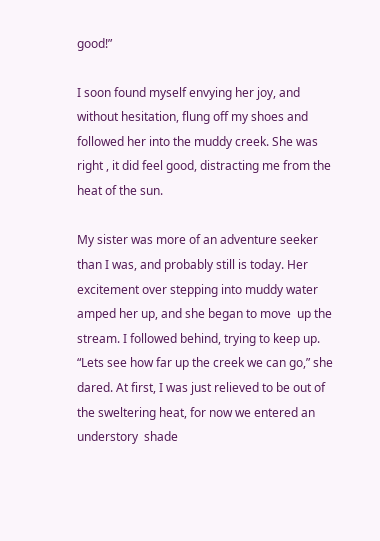good!”

I soon found myself envying her joy, and without hesitation, flung off my shoes and followed her into the muddy creek. She was right , it did feel good, distracting me from the heat of the sun.

My sister was more of an adventure seeker than I was, and probably still is today. Her excitement over stepping into muddy water amped her up, and she began to move  up the stream. I followed behind, trying to keep up.
“Lets see how far up the creek we can go,” she dared. At first, I was just relieved to be out of the sweltering heat, for now we entered an understory  shade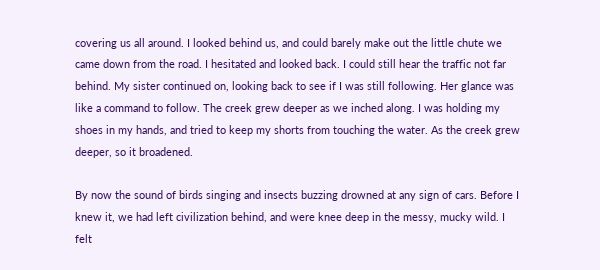covering us all around. I looked behind us, and could barely make out the little chute we came down from the road. I hesitated and looked back. I could still hear the traffic not far behind. My sister continued on, looking back to see if I was still following. Her glance was like a command to follow. The creek grew deeper as we inched along. I was holding my shoes in my hands, and tried to keep my shorts from touching the water. As the creek grew deeper, so it broadened.

By now the sound of birds singing and insects buzzing drowned at any sign of cars. Before I knew it, we had left civilization behind, and were knee deep in the messy, mucky wild. I felt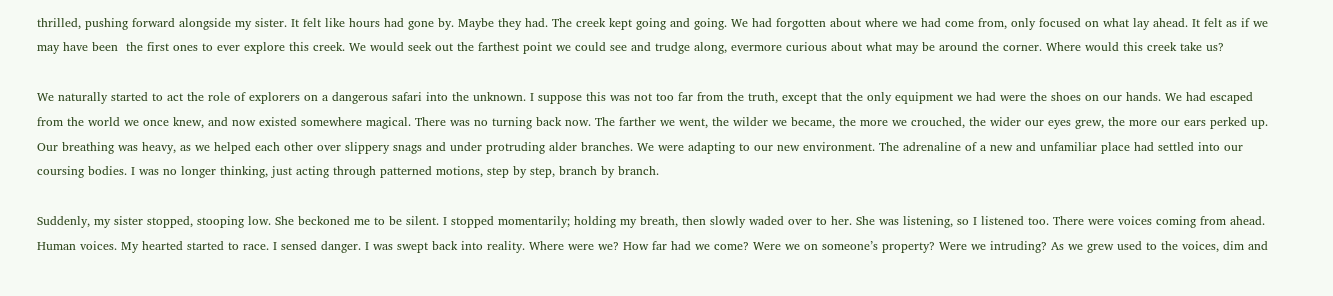thrilled, pushing forward alongside my sister. It felt like hours had gone by. Maybe they had. The creek kept going and going. We had forgotten about where we had come from, only focused on what lay ahead. It felt as if we may have been  the first ones to ever explore this creek. We would seek out the farthest point we could see and trudge along, evermore curious about what may be around the corner. Where would this creek take us?

We naturally started to act the role of explorers on a dangerous safari into the unknown. I suppose this was not too far from the truth, except that the only equipment we had were the shoes on our hands. We had escaped from the world we once knew, and now existed somewhere magical. There was no turning back now. The farther we went, the wilder we became, the more we crouched, the wider our eyes grew, the more our ears perked up. Our breathing was heavy, as we helped each other over slippery snags and under protruding alder branches. We were adapting to our new environment. The adrenaline of a new and unfamiliar place had settled into our coursing bodies. I was no longer thinking, just acting through patterned motions, step by step, branch by branch.

Suddenly, my sister stopped, stooping low. She beckoned me to be silent. I stopped momentarily; holding my breath, then slowly waded over to her. She was listening, so I listened too. There were voices coming from ahead. Human voices. My hearted started to race. I sensed danger. I was swept back into reality. Where were we? How far had we come? Were we on someone’s property? Were we intruding? As we grew used to the voices, dim and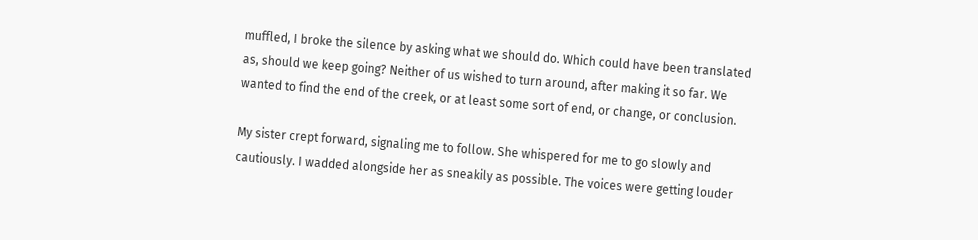muffled, I broke the silence by asking what we should do. Which could have been translated as, should we keep going? Neither of us wished to turn around, after making it so far. We wanted to find the end of the creek, or at least some sort of end, or change, or conclusion.

My sister crept forward, signaling me to follow. She whispered for me to go slowly and cautiously. I wadded alongside her as sneakily as possible. The voices were getting louder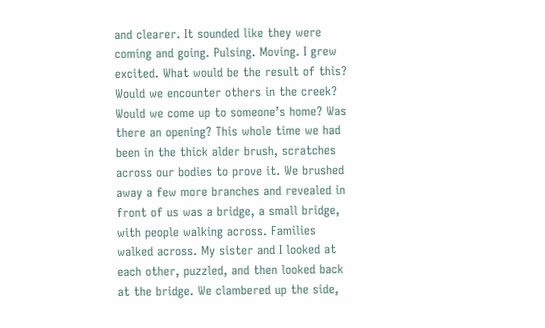and clearer. It sounded like they were coming and going. Pulsing. Moving. I grew excited. What would be the result of this? Would we encounter others in the creek? Would we come up to someone’s home? Was there an opening? This whole time we had been in the thick alder brush, scratches across our bodies to prove it. We brushed away a few more branches and revealed in front of us was a bridge, a small bridge, with people walking across. Families walked across. My sister and I looked at each other, puzzled, and then looked back at the bridge. We clambered up the side,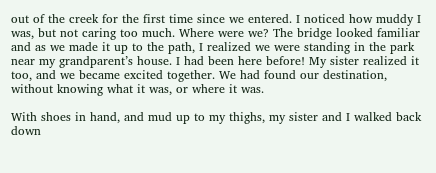out of the creek for the first time since we entered. I noticed how muddy I was, but not caring too much. Where were we? The bridge looked familiar and as we made it up to the path, I realized we were standing in the park near my grandparent’s house. I had been here before! My sister realized it too, and we became excited together. We had found our destination, without knowing what it was, or where it was.

With shoes in hand, and mud up to my thighs, my sister and I walked back down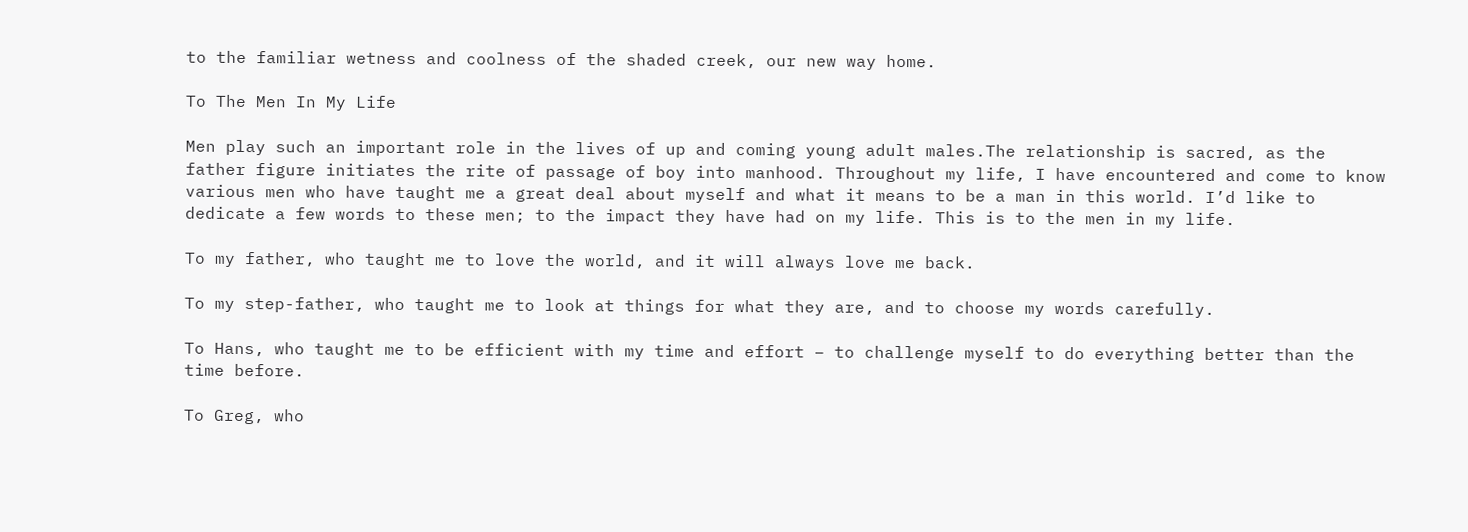to the familiar wetness and coolness of the shaded creek, our new way home.

To The Men In My Life

Men play such an important role in the lives of up and coming young adult males.The relationship is sacred, as the father figure initiates the rite of passage of boy into manhood. Throughout my life, I have encountered and come to know various men who have taught me a great deal about myself and what it means to be a man in this world. I’d like to dedicate a few words to these men; to the impact they have had on my life. This is to the men in my life.

To my father, who taught me to love the world, and it will always love me back.

To my step-father, who taught me to look at things for what they are, and to choose my words carefully.

To Hans, who taught me to be efficient with my time and effort – to challenge myself to do everything better than the time before.

To Greg, who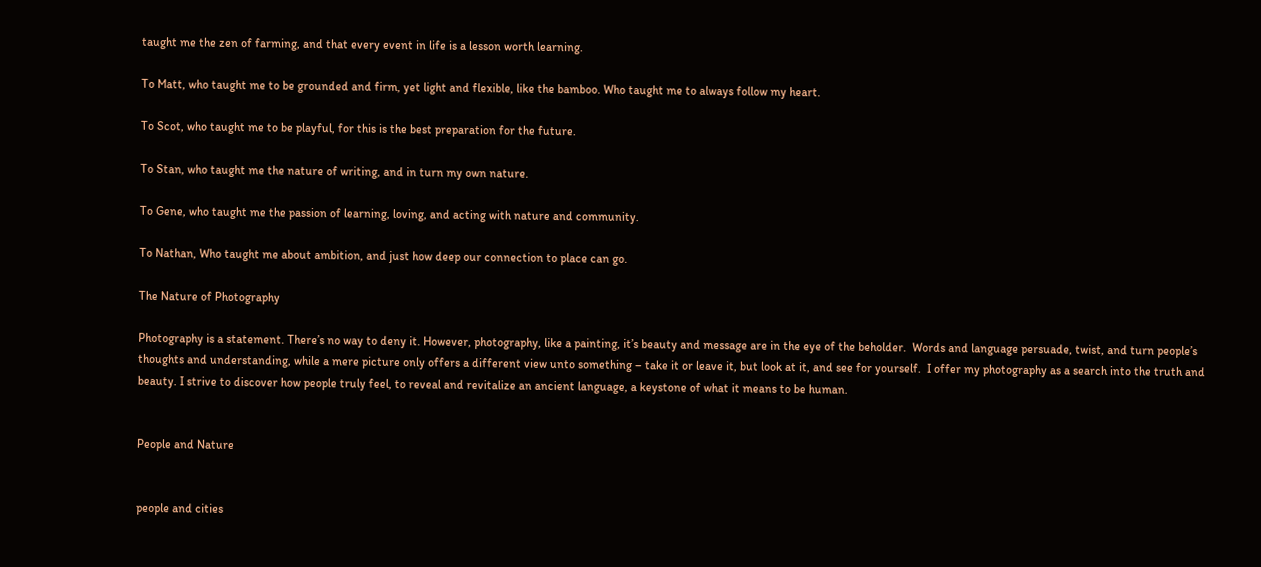taught me the zen of farming, and that every event in life is a lesson worth learning.

To Matt, who taught me to be grounded and firm, yet light and flexible, like the bamboo. Who taught me to always follow my heart.

To Scot, who taught me to be playful, for this is the best preparation for the future.

To Stan, who taught me the nature of writing, and in turn my own nature.

To Gene, who taught me the passion of learning, loving, and acting with nature and community.

To Nathan, Who taught me about ambition, and just how deep our connection to place can go.

The Nature of Photography

Photography is a statement. There’s no way to deny it. However, photography, like a painting, it’s beauty and message are in the eye of the beholder.  Words and language persuade, twist, and turn people’s thoughts and understanding, while a mere picture only offers a different view unto something – take it or leave it, but look at it, and see for yourself.  I offer my photography as a search into the truth and beauty. I strive to discover how people truly feel, to reveal and revitalize an ancient language, a keystone of what it means to be human.


People and Nature


people and cities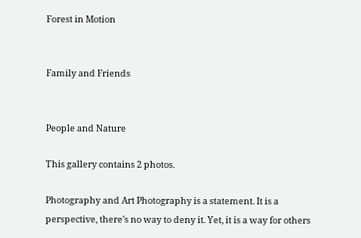Forest in Motion


Family and Friends


People and Nature

This gallery contains 2 photos.

Photography and Art Photography is a statement. It is a perspective, there’s no way to deny it. Yet, it is a way for others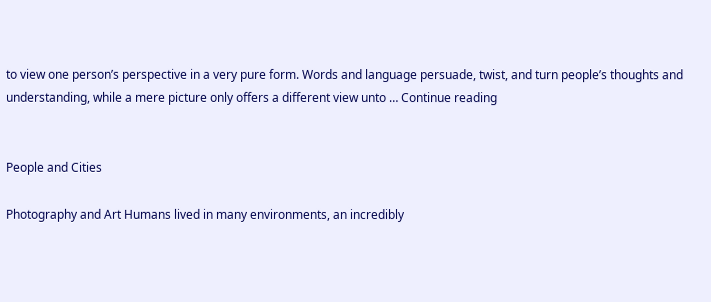to view one person’s perspective in a very pure form. Words and language persuade, twist, and turn people’s thoughts and understanding, while a mere picture only offers a different view unto … Continue reading


People and Cities

Photography and Art Humans lived in many environments, an incredibly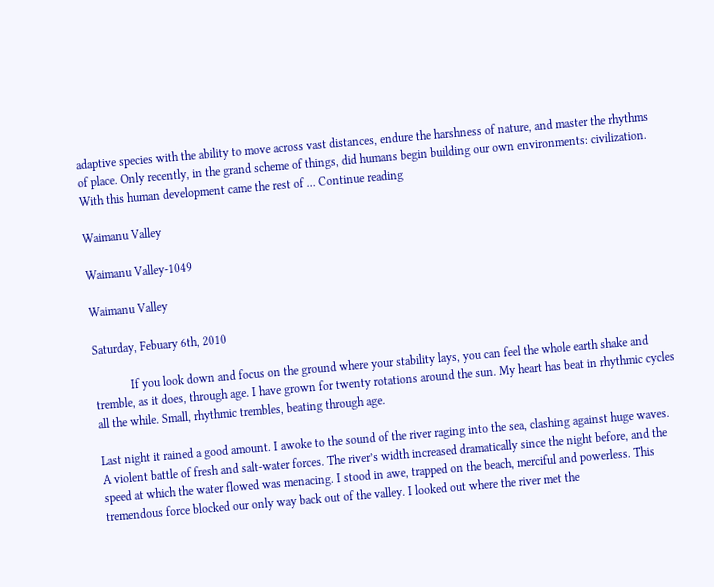adaptive species with the ability to move across vast distances, endure the harshness of nature, and master the rhythms of place. Only recently, in the grand scheme of things, did humans begin building our own environments: civilization. With this human development came the rest of … Continue reading

Waimanu Valley

Waimanu Valley-1049

Waimanu Valley

Saturday, Febuary 6th, 2010

            If you look down and focus on the ground where your stability lays, you can feel the whole earth shake and tremble, as it does, through age. I have grown for twenty rotations around the sun. My heart has beat in rhythmic cycles all the while. Small, rhythmic trembles, beating through age.

Last night it rained a good amount. I awoke to the sound of the river raging into the sea, clashing against huge waves. A violent battle of fresh and salt-water forces. The river’s width increased dramatically since the night before, and the speed at which the water flowed was menacing. I stood in awe, trapped on the beach, merciful and powerless. This tremendous force blocked our only way back out of the valley. I looked out where the river met the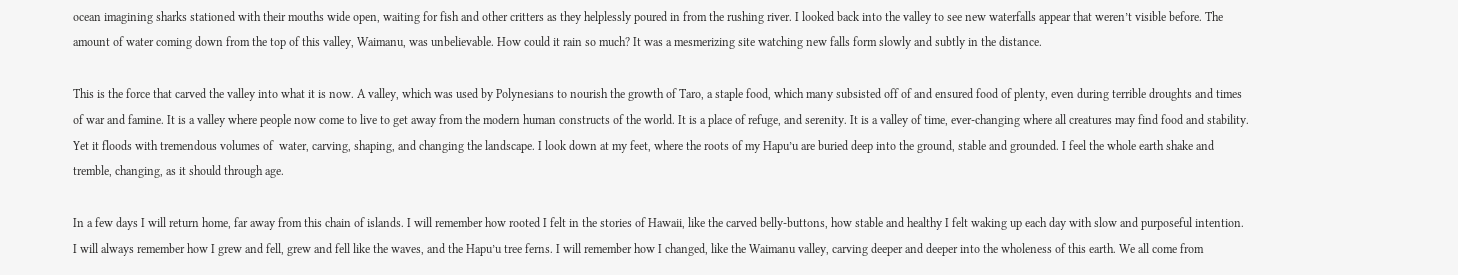ocean imagining sharks stationed with their mouths wide open, waiting for fish and other critters as they helplessly poured in from the rushing river. I looked back into the valley to see new waterfalls appear that weren’t visible before. The amount of water coming down from the top of this valley, Waimanu, was unbelievable. How could it rain so much? It was a mesmerizing site watching new falls form slowly and subtly in the distance.

This is the force that carved the valley into what it is now. A valley, which was used by Polynesians to nourish the growth of Taro, a staple food, which many subsisted off of and ensured food of plenty, even during terrible droughts and times of war and famine. It is a valley where people now come to live to get away from the modern human constructs of the world. It is a place of refuge, and serenity. It is a valley of time, ever-changing where all creatures may find food and stability. Yet it floods with tremendous volumes of  water, carving, shaping, and changing the landscape. I look down at my feet, where the roots of my Hapu’u are buried deep into the ground, stable and grounded. I feel the whole earth shake and tremble, changing, as it should through age.

In a few days I will return home, far away from this chain of islands. I will remember how rooted I felt in the stories of Hawaii, like the carved belly-buttons, how stable and healthy I felt waking up each day with slow and purposeful intention. I will always remember how I grew and fell, grew and fell like the waves, and the Hapu’u tree ferns. I will remember how I changed, like the Waimanu valley, carving deeper and deeper into the wholeness of this earth. We all come from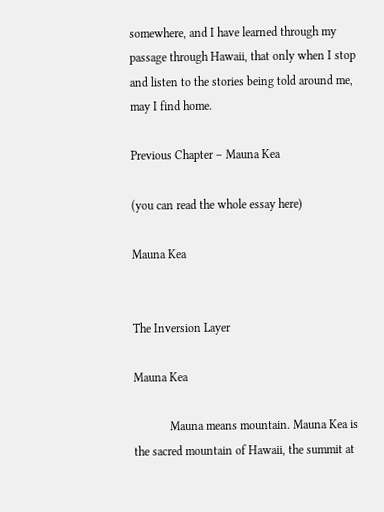somewhere, and I have learned through my passage through Hawaii, that only when I stop and listen to the stories being told around me, may I find home.

Previous Chapter – Mauna Kea

(you can read the whole essay here)

Mauna Kea


The Inversion Layer

Mauna Kea

            Mauna means mountain. Mauna Kea is the sacred mountain of Hawaii, the summit at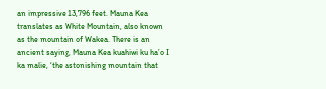an impressive 13,796 feet. Mauna Kea translates as White Mountain, also known as the mountain of Wakea. There is an ancient saying, Mauna Kea kuahiwi ku ha’o I ka malie, ‘the astonishing mountain that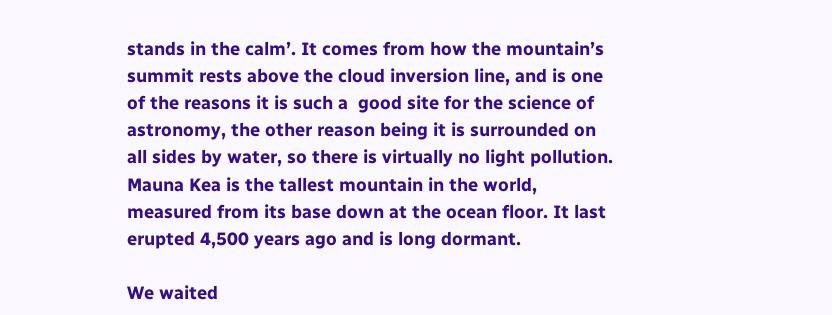stands in the calm’. It comes from how the mountain’s summit rests above the cloud inversion line, and is one of the reasons it is such a  good site for the science of astronomy, the other reason being it is surrounded on all sides by water, so there is virtually no light pollution. Mauna Kea is the tallest mountain in the world, measured from its base down at the ocean floor. It last erupted 4,500 years ago and is long dormant.

We waited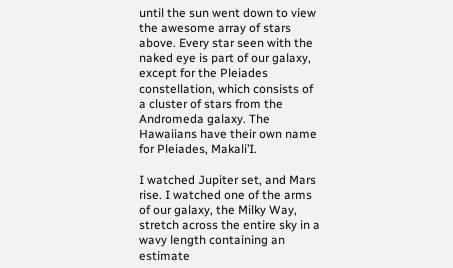until the sun went down to view the awesome array of stars above. Every star seen with the naked eye is part of our galaxy, except for the Pleiades constellation, which consists of a cluster of stars from the Andromeda galaxy. The Hawaiians have their own name for Pleiades, Makali’I.

I watched Jupiter set, and Mars rise. I watched one of the arms of our galaxy, the Milky Way, stretch across the entire sky in a wavy length containing an estimate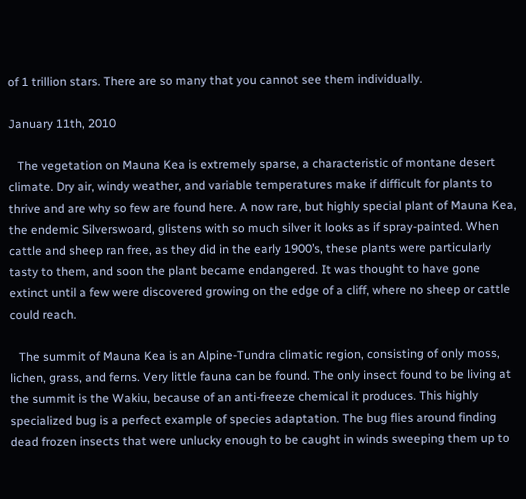of 1 trillion stars. There are so many that you cannot see them individually.

January 11th, 2010

   The vegetation on Mauna Kea is extremely sparse, a characteristic of montane desert climate. Dry air, windy weather, and variable temperatures make if difficult for plants to thrive and are why so few are found here. A now rare, but highly special plant of Mauna Kea, the endemic Silverswoard, glistens with so much silver it looks as if spray-painted. When cattle and sheep ran free, as they did in the early 1900’s, these plants were particularly tasty to them, and soon the plant became endangered. It was thought to have gone extinct until a few were discovered growing on the edge of a cliff, where no sheep or cattle could reach.

   The summit of Mauna Kea is an Alpine-Tundra climatic region, consisting of only moss, lichen, grass, and ferns. Very little fauna can be found. The only insect found to be living at the summit is the Wakiu, because of an anti-freeze chemical it produces. This highly specialized bug is a perfect example of species adaptation. The bug flies around finding dead frozen insects that were unlucky enough to be caught in winds sweeping them up to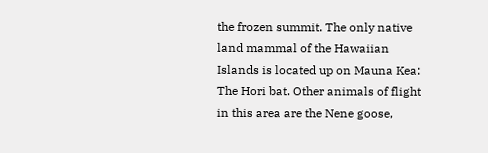the frozen summit. The only native land mammal of the Hawaiian Islands is located up on Mauna Kea: The Hori bat. Other animals of flight in this area are the Nene goose,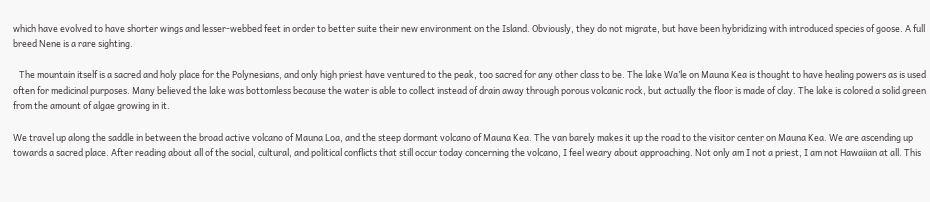which have evolved to have shorter wings and lesser-webbed feet in order to better suite their new environment on the Island. Obviously, they do not migrate, but have been hybridizing with introduced species of goose. A full breed Nene is a rare sighting.

   The mountain itself is a sacred and holy place for the Polynesians, and only high priest have ventured to the peak, too sacred for any other class to be. The lake Wa’le on Mauna Kea is thought to have healing powers as is used often for medicinal purposes. Many believed the lake was bottomless because the water is able to collect instead of drain away through porous volcanic rock, but actually the floor is made of clay. The lake is colored a solid green from the amount of algae growing in it.

We travel up along the saddle in between the broad active volcano of Mauna Loa, and the steep dormant volcano of Mauna Kea. The van barely makes it up the road to the visitor center on Mauna Kea. We are ascending up towards a sacred place. After reading about all of the social, cultural, and political conflicts that still occur today concerning the volcano, I feel weary about approaching. Not only am I not a priest, I am not Hawaiian at all. This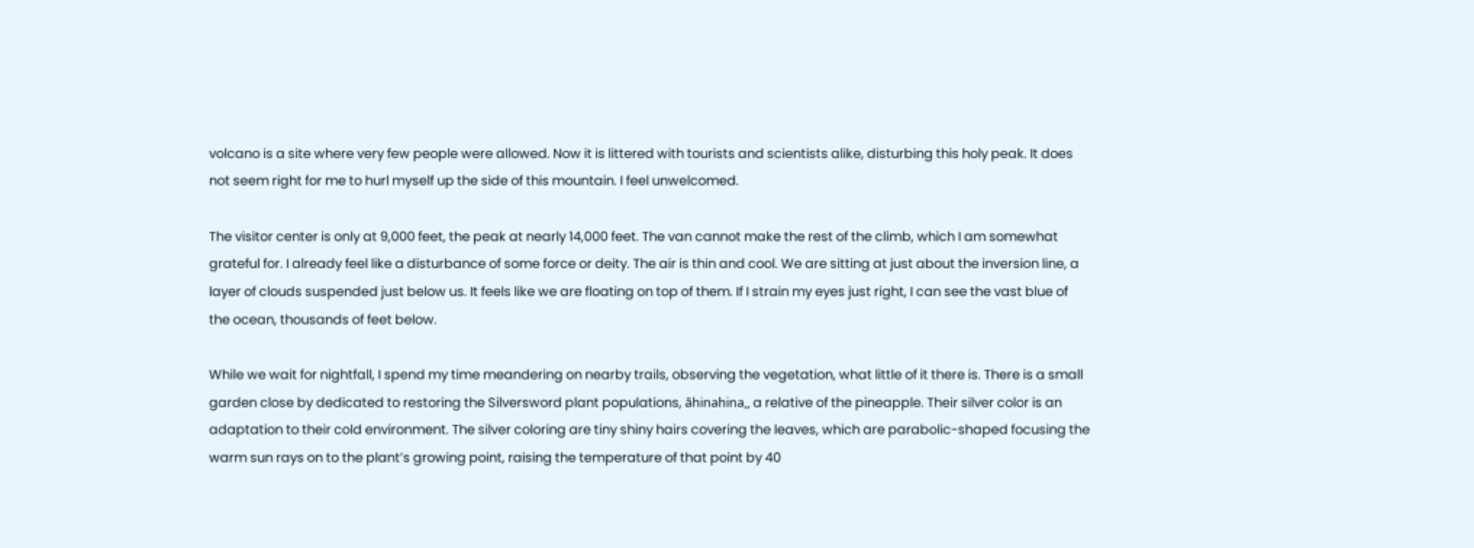volcano is a site where very few people were allowed. Now it is littered with tourists and scientists alike, disturbing this holy peak. It does not seem right for me to hurl myself up the side of this mountain. I feel unwelcomed.

The visitor center is only at 9,000 feet, the peak at nearly 14,000 feet. The van cannot make the rest of the climb, which I am somewhat grateful for. I already feel like a disturbance of some force or deity. The air is thin and cool. We are sitting at just about the inversion line, a layer of clouds suspended just below us. It feels like we are floating on top of them. If I strain my eyes just right, I can see the vast blue of the ocean, thousands of feet below.

While we wait for nightfall, I spend my time meandering on nearby trails, observing the vegetation, what little of it there is. There is a small garden close by dedicated to restoring the Silversword plant populations, āhinahina,, a relative of the pineapple. Their silver color is an adaptation to their cold environment. The silver coloring are tiny shiny hairs covering the leaves, which are parabolic-shaped focusing the warm sun rays on to the plant’s growing point, raising the temperature of that point by 40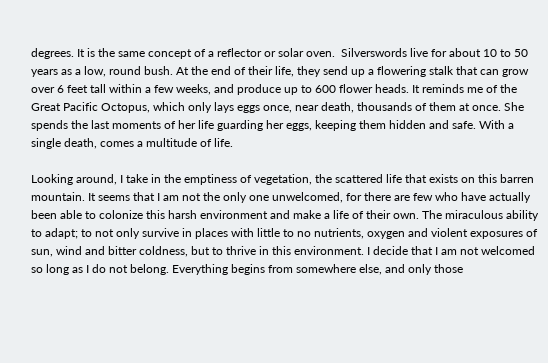degrees. It is the same concept of a reflector or solar oven.  Silverswords live for about 10 to 50 years as a low, round bush. At the end of their life, they send up a flowering stalk that can grow over 6 feet tall within a few weeks, and produce up to 600 flower heads. It reminds me of the Great Pacific Octopus, which only lays eggs once, near death, thousands of them at once. She spends the last moments of her life guarding her eggs, keeping them hidden and safe. With a single death, comes a multitude of life.

Looking around, I take in the emptiness of vegetation, the scattered life that exists on this barren mountain. It seems that I am not the only one unwelcomed, for there are few who have actually been able to colonize this harsh environment and make a life of their own. The miraculous ability to adapt; to not only survive in places with little to no nutrients, oxygen and violent exposures of sun, wind and bitter coldness, but to thrive in this environment. I decide that I am not welcomed so long as I do not belong. Everything begins from somewhere else, and only those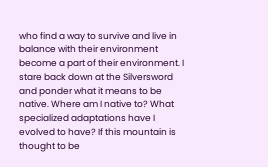who find a way to survive and live in balance with their environment become a part of their environment. I stare back down at the Silversword and ponder what it means to be native. Where am I native to? What specialized adaptations have I evolved to have? If this mountain is thought to be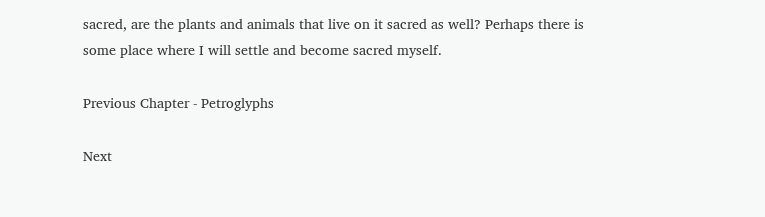sacred, are the plants and animals that live on it sacred as well? Perhaps there is some place where I will settle and become sacred myself.

Previous Chapter - Petroglyphs

Next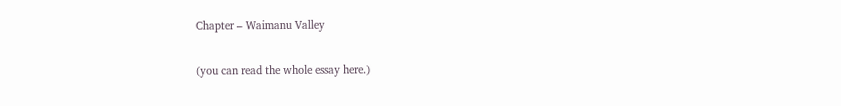Chapter – Waimanu Valley

(you can read the whole essay here.)